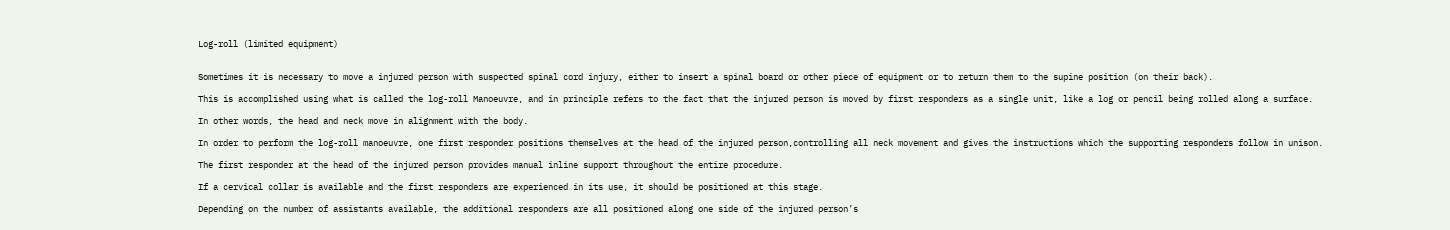Log-roll (limited equipment)


Sometimes it is necessary to move a injured person with suspected spinal cord injury, either to insert a spinal board or other piece of equipment or to return them to the supine position (on their back).

This is accomplished using what is called the log-roll Manoeuvre, and in principle refers to the fact that the injured person is moved by first responders as a single unit, like a log or pencil being rolled along a surface.

In other words, the head and neck move in alignment with the body.

In order to perform the log-roll manoeuvre, one first responder positions themselves at the head of the injured person,controlling all neck movement and gives the instructions which the supporting responders follow in unison.

The first responder at the head of the injured person provides manual inline support throughout the entire procedure.

If a cervical collar is available and the first responders are experienced in its use, it should be positioned at this stage.

Depending on the number of assistants available, the additional responders are all positioned along one side of the injured person’s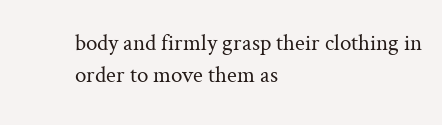body and firmly grasp their clothing in order to move them as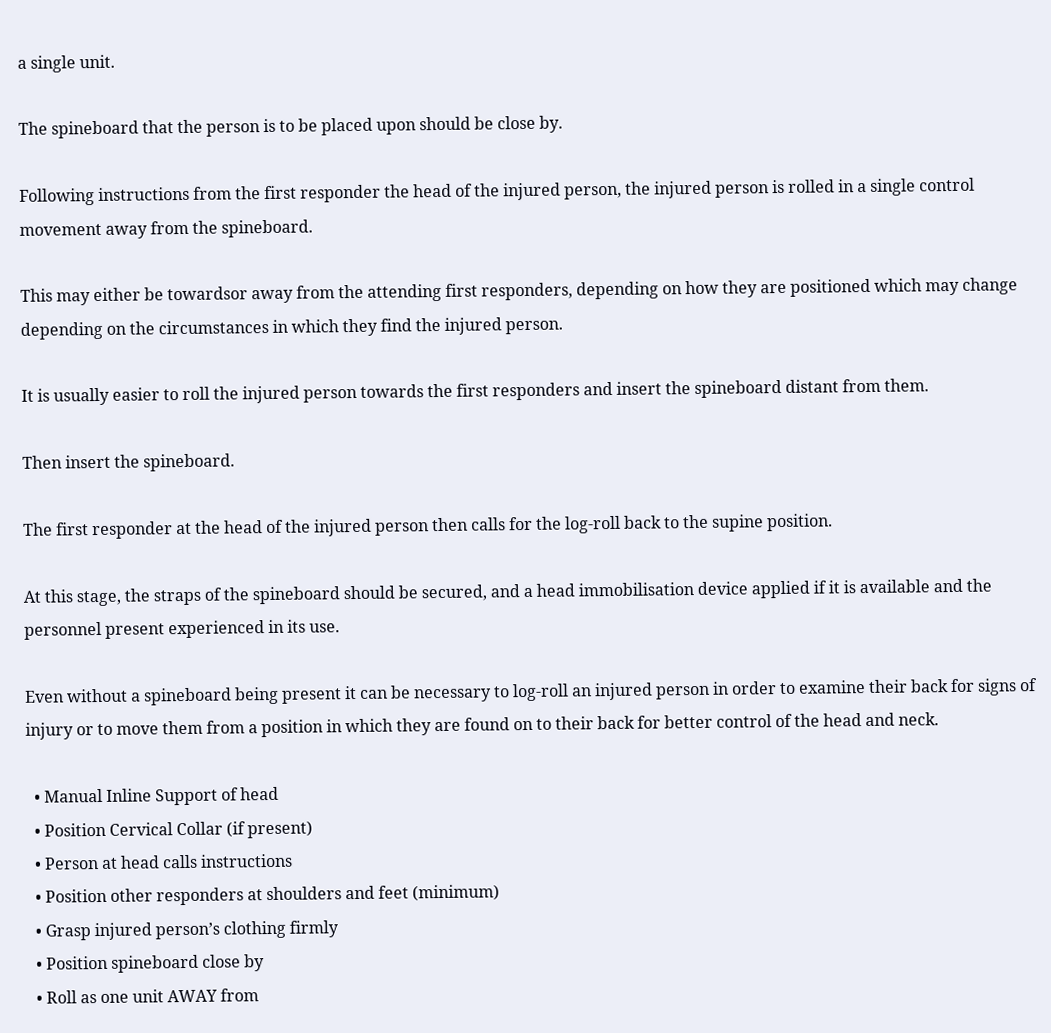a single unit.

The spineboard that the person is to be placed upon should be close by.

Following instructions from the first responder the head of the injured person, the injured person is rolled in a single control movement away from the spineboard.

This may either be towardsor away from the attending first responders, depending on how they are positioned which may change depending on the circumstances in which they find the injured person.

It is usually easier to roll the injured person towards the first responders and insert the spineboard distant from them.

Then insert the spineboard.

The first responder at the head of the injured person then calls for the log-roll back to the supine position.

At this stage, the straps of the spineboard should be secured, and a head immobilisation device applied if it is available and the personnel present experienced in its use.

Even without a spineboard being present it can be necessary to log-roll an injured person in order to examine their back for signs of injury or to move them from a position in which they are found on to their back for better control of the head and neck.

  • Manual Inline Support of head
  • Position Cervical Collar (if present)
  • Person at head calls instructions
  • Position other responders at shoulders and feet (minimum)
  • Grasp injured person’s clothing firmly
  • Position spineboard close by
  • Roll as one unit AWAY from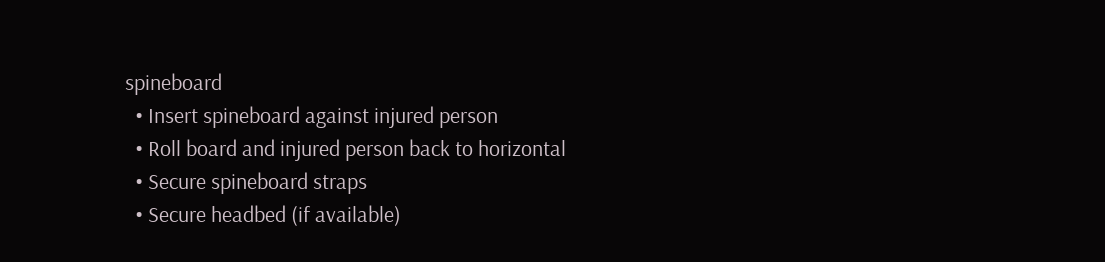spineboard
  • Insert spineboard against injured person
  • Roll board and injured person back to horizontal
  • Secure spineboard straps
  • Secure headbed (if available)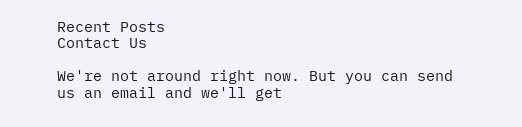Recent Posts
Contact Us

We're not around right now. But you can send us an email and we'll get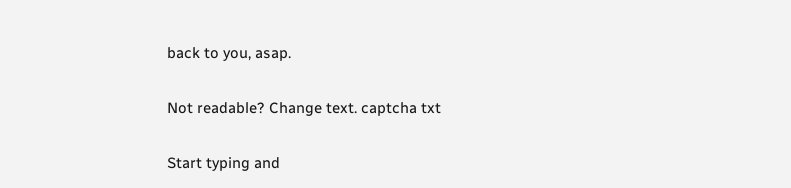back to you, asap.

Not readable? Change text. captcha txt

Start typing and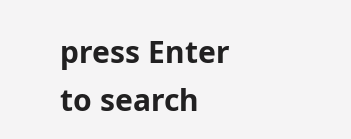press Enter to search